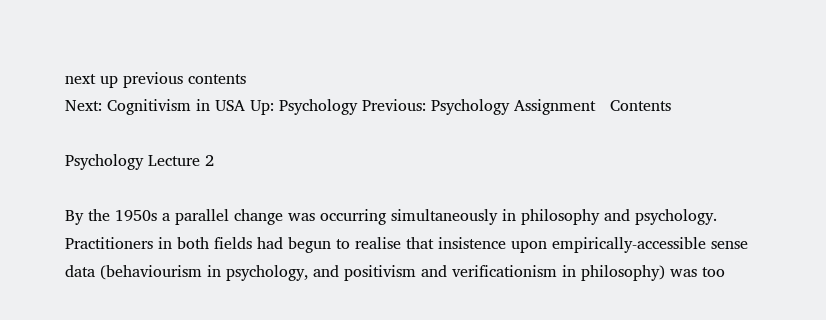next up previous contents
Next: Cognitivism in USA Up: Psychology Previous: Psychology Assignment   Contents

Psychology Lecture 2

By the 1950s a parallel change was occurring simultaneously in philosophy and psychology. Practitioners in both fields had begun to realise that insistence upon empirically-accessible sense data (behaviourism in psychology, and positivism and verificationism in philosophy) was too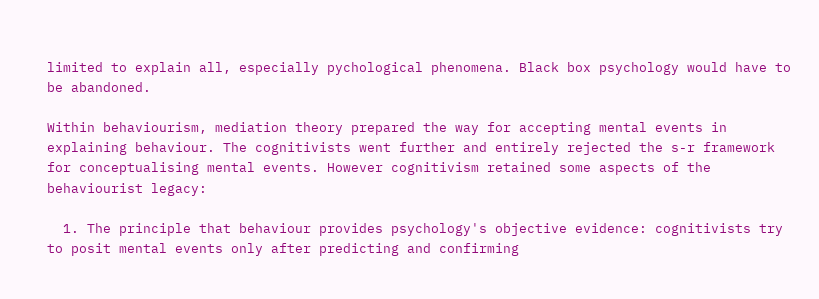limited to explain all, especially pychological phenomena. Black box psychology would have to be abandoned.

Within behaviourism, mediation theory prepared the way for accepting mental events in explaining behaviour. The cognitivists went further and entirely rejected the s-r framework for conceptualising mental events. However cognitivism retained some aspects of the behaviourist legacy:

  1. The principle that behaviour provides psychology's objective evidence: cognitivists try to posit mental events only after predicting and confirming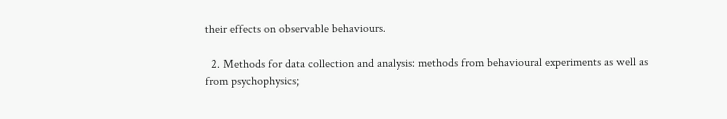their effects on observable behaviours.

  2. Methods for data collection and analysis: methods from behavioural experiments as well as from psychophysics;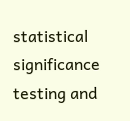statistical significance testing and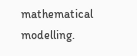mathematical modelling.